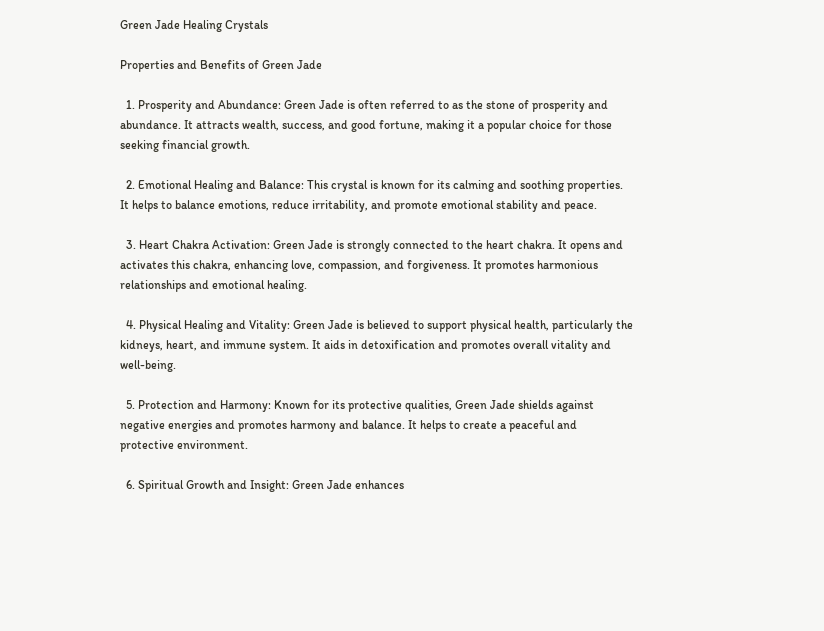Green Jade Healing Crystals

Properties and Benefits of Green Jade

  1. Prosperity and Abundance: Green Jade is often referred to as the stone of prosperity and abundance. It attracts wealth, success, and good fortune, making it a popular choice for those seeking financial growth.

  2. Emotional Healing and Balance: This crystal is known for its calming and soothing properties. It helps to balance emotions, reduce irritability, and promote emotional stability and peace.

  3. Heart Chakra Activation: Green Jade is strongly connected to the heart chakra. It opens and activates this chakra, enhancing love, compassion, and forgiveness. It promotes harmonious relationships and emotional healing.

  4. Physical Healing and Vitality: Green Jade is believed to support physical health, particularly the kidneys, heart, and immune system. It aids in detoxification and promotes overall vitality and well-being.

  5. Protection and Harmony: Known for its protective qualities, Green Jade shields against negative energies and promotes harmony and balance. It helps to create a peaceful and protective environment.

  6. Spiritual Growth and Insight: Green Jade enhances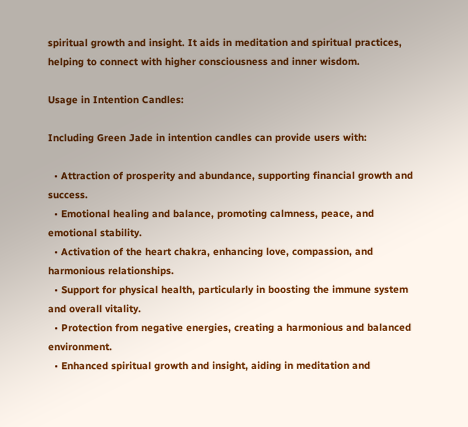spiritual growth and insight. It aids in meditation and spiritual practices, helping to connect with higher consciousness and inner wisdom.

Usage in Intention Candles:

Including Green Jade in intention candles can provide users with:

  • Attraction of prosperity and abundance, supporting financial growth and success.
  • Emotional healing and balance, promoting calmness, peace, and emotional stability.
  • Activation of the heart chakra, enhancing love, compassion, and harmonious relationships.
  • Support for physical health, particularly in boosting the immune system and overall vitality.
  • Protection from negative energies, creating a harmonious and balanced environment.
  • Enhanced spiritual growth and insight, aiding in meditation and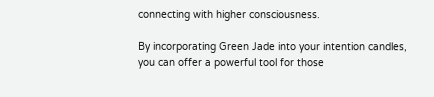connecting with higher consciousness.

By incorporating Green Jade into your intention candles, you can offer a powerful tool for those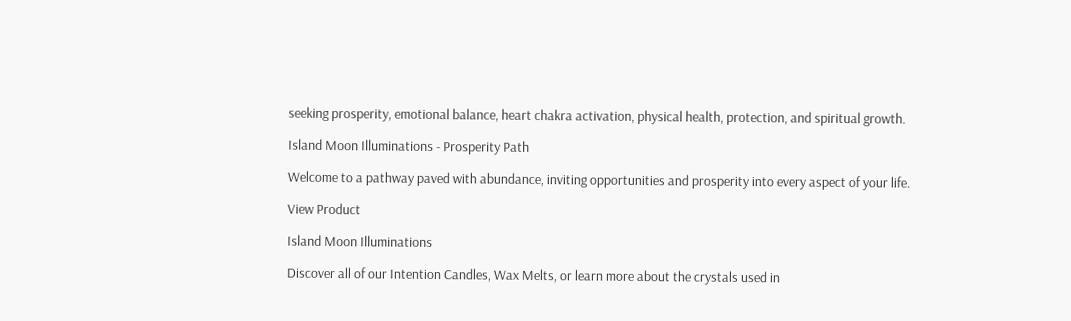seeking prosperity, emotional balance, heart chakra activation, physical health, protection, and spiritual growth.

Island Moon Illuminations - Prosperity Path

Welcome to a pathway paved with abundance, inviting opportunities and prosperity into every aspect of your life.

View Product

Island Moon Illuminations

Discover all of our Intention Candles, Wax Melts, or learn more about the crystals used in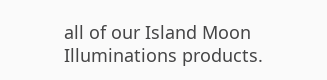all of our Island Moon Illuminations products.